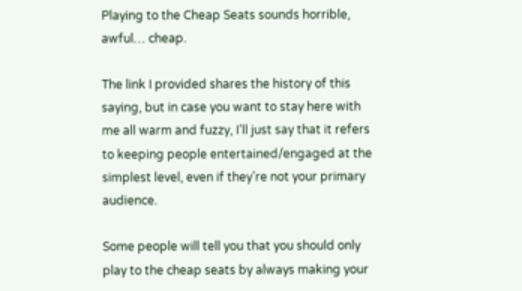Playing to the Cheap Seats sounds horrible, awful… cheap.

The link I provided shares the history of this saying, but in case you want to stay here with me all warm and fuzzy, I’ll just say that it refers to keeping people entertained/engaged at the simplest level, even if they’re not your primary audience.

Some people will tell you that you should only play to the cheap seats by always making your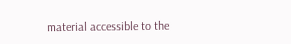material accessible to the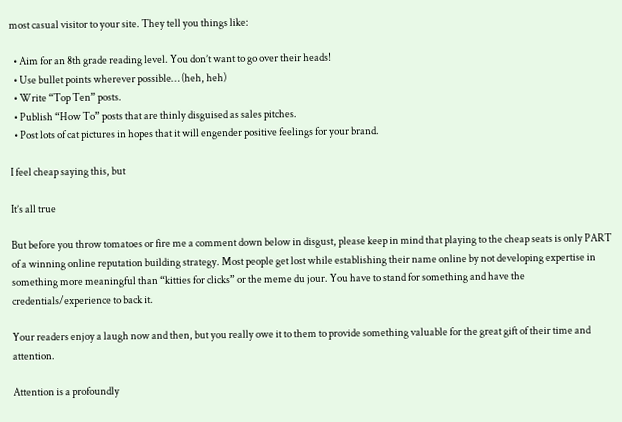most casual visitor to your site. They tell you things like:

  • Aim for an 8th grade reading level. You don’t want to go over their heads!
  • Use bullet points wherever possible… (heh, heh)
  • Write “Top Ten” posts.
  • Publish “How To” posts that are thinly disguised as sales pitches.
  • Post lots of cat pictures in hopes that it will engender positive feelings for your brand.

I feel cheap saying this, but

It’s all true

But before you throw tomatoes or fire me a comment down below in disgust, please keep in mind that playing to the cheap seats is only PART of a winning online reputation building strategy. Most people get lost while establishing their name online by not developing expertise in something more meaningful than “kitties for clicks” or the meme du jour. You have to stand for something and have the credentials/experience to back it.

Your readers enjoy a laugh now and then, but you really owe it to them to provide something valuable for the great gift of their time and attention.

Attention is a profoundly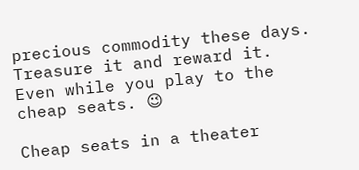precious commodity these days. Treasure it and reward it. Even while you play to the cheap seats. 😉

Cheap seats in a theater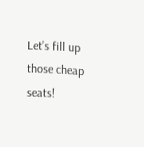Let’s fill up those cheap seats!